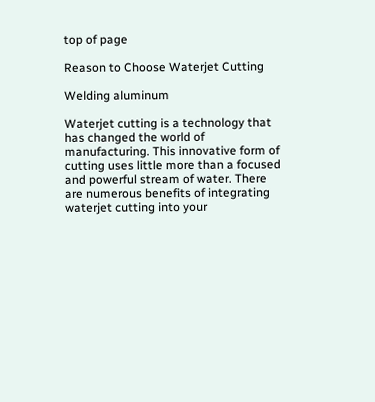top of page

Reason to Choose Waterjet Cutting

Welding aluminum

Waterjet cutting is a technology that has changed the world of manufacturing. This innovative form of cutting uses little more than a focused and powerful stream of water. There are numerous benefits of integrating waterjet cutting into your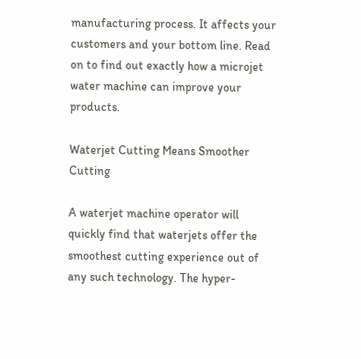manufacturing process. It affects your customers and your bottom line. Read on to find out exactly how a microjet water machine can improve your products.

Waterjet Cutting Means Smoother Cutting

A waterjet machine operator will quickly find that waterjets offer the smoothest cutting experience out of any such technology. The hyper-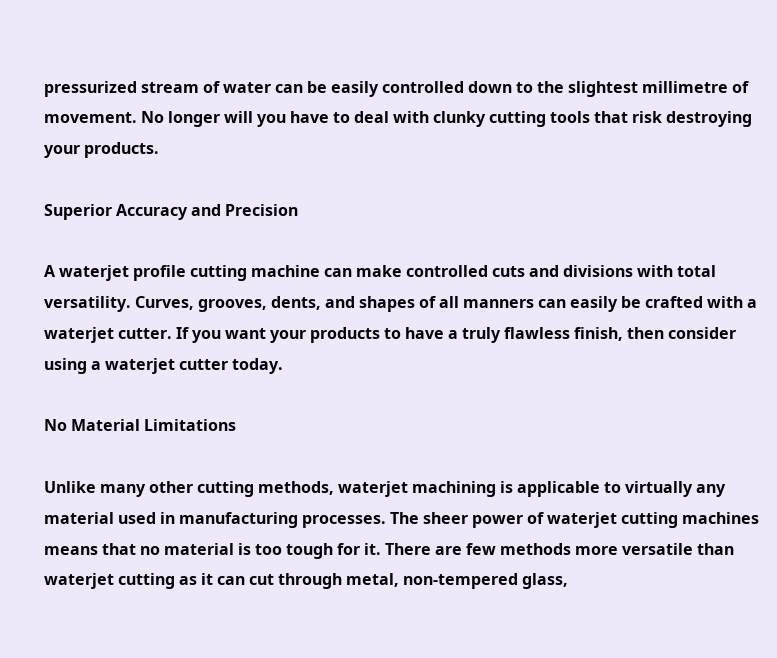pressurized stream of water can be easily controlled down to the slightest millimetre of movement. No longer will you have to deal with clunky cutting tools that risk destroying your products.

Superior Accuracy and Precision

A waterjet profile cutting machine can make controlled cuts and divisions with total versatility. Curves, grooves, dents, and shapes of all manners can easily be crafted with a waterjet cutter. If you want your products to have a truly flawless finish, then consider using a waterjet cutter today.

No Material Limitations

Unlike many other cutting methods, waterjet machining is applicable to virtually any material used in manufacturing processes. The sheer power of waterjet cutting machines means that no material is too tough for it. There are few methods more versatile than waterjet cutting as it can cut through metal, non-tempered glass,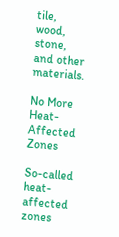tile, wood, stone, and other materials.

No More Heat-Affected Zones

So-called heat-affected zones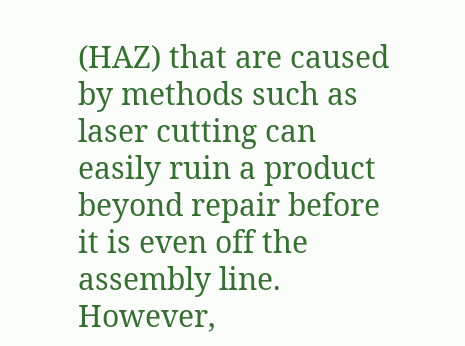(HAZ) that are caused by methods such as laser cutting can easily ruin a product beyond repair before it is even off the assembly line. However,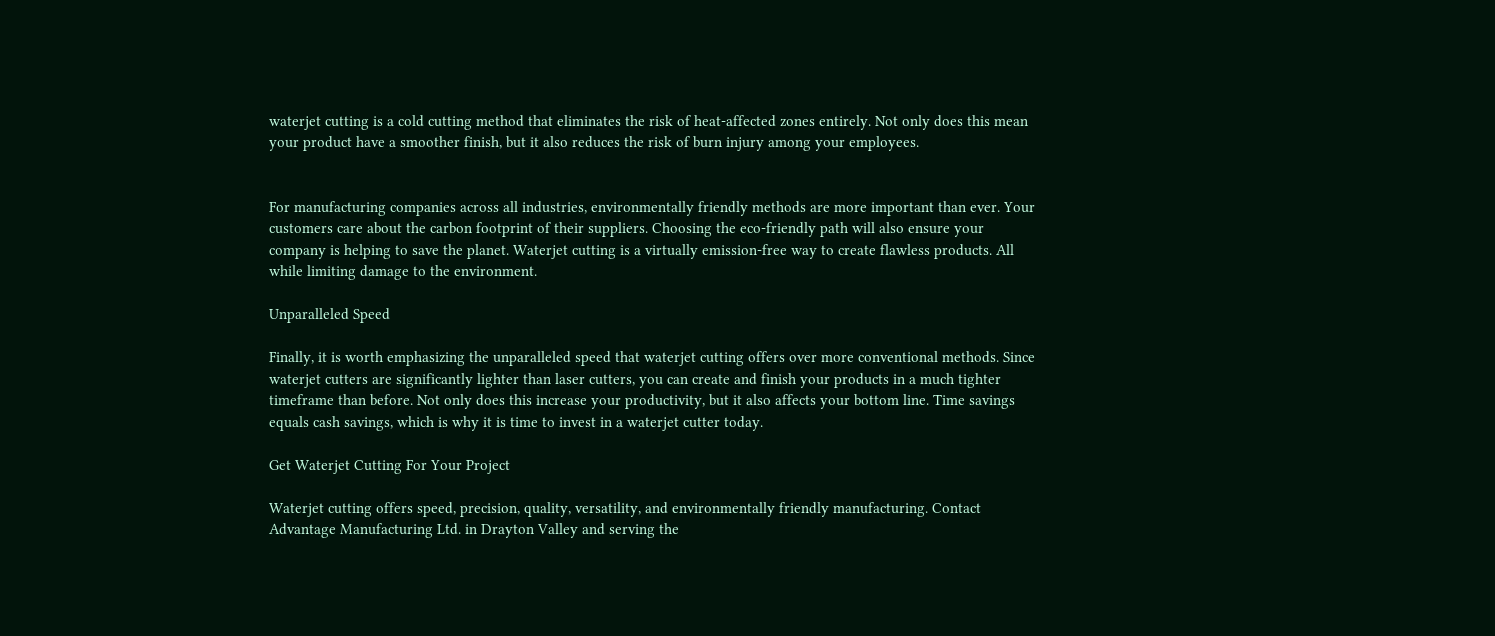waterjet cutting is a cold cutting method that eliminates the risk of heat-affected zones entirely. Not only does this mean your product have a smoother finish, but it also reduces the risk of burn injury among your employees.


For manufacturing companies across all industries, environmentally friendly methods are more important than ever. Your customers care about the carbon footprint of their suppliers. Choosing the eco-friendly path will also ensure your company is helping to save the planet. Waterjet cutting is a virtually emission-free way to create flawless products. All while limiting damage to the environment.

Unparalleled Speed

Finally, it is worth emphasizing the unparalleled speed that waterjet cutting offers over more conventional methods. Since waterjet cutters are significantly lighter than laser cutters, you can create and finish your products in a much tighter timeframe than before. Not only does this increase your productivity, but it also affects your bottom line. Time savings equals cash savings, which is why it is time to invest in a waterjet cutter today.

Get Waterjet Cutting For Your Project

Waterjet cutting offers speed, precision, quality, versatility, and environmentally friendly manufacturing. Contact Advantage Manufacturing Ltd. in Drayton Valley and serving the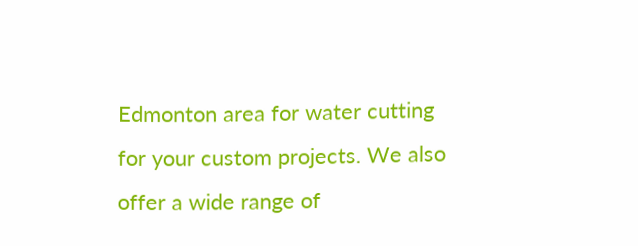Edmonton area for water cutting for your custom projects. We also offer a wide range of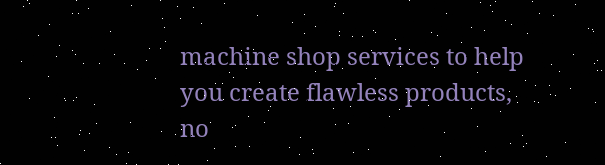machine shop services to help you create flawless products, no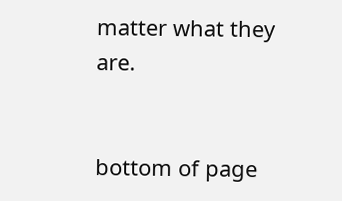matter what they are.


bottom of page